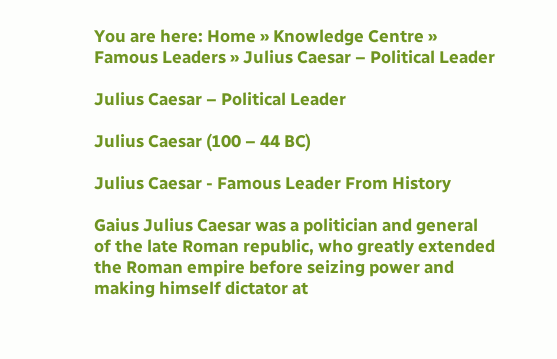You are here: Home » Knowledge Centre » Famous Leaders » Julius Caesar – Political Leader

Julius Caesar – Political Leader

Julius Caesar (100 – 44 BC)

Julius Caesar - Famous Leader From History

Gaius Julius Caesar was a politician and general of the late Roman republic, who greatly extended the Roman empire before seizing power and making himself dictator at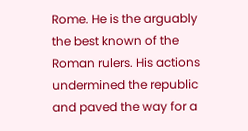Rome. He is the arguably the best known of the Roman rulers. His actions undermined the republic and paved the way for a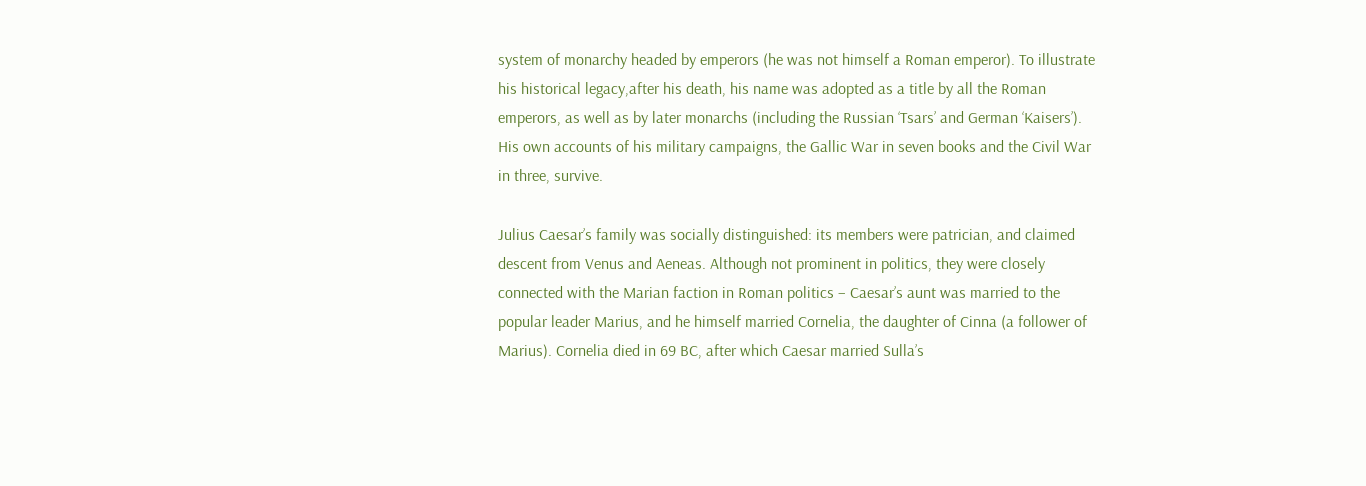system of monarchy headed by emperors (he was not himself a Roman emperor). To illustrate his historical legacy,after his death, his name was adopted as a title by all the Roman emperors, as well as by later monarchs (including the Russian ‘Tsars’ and German ‘Kaisers’). His own accounts of his military campaigns, the Gallic War in seven books and the Civil War in three, survive.

Julius Caesar’s family was socially distinguished: its members were patrician, and claimed descent from Venus and Aeneas. Although not prominent in politics, they were closely connected with the Marian faction in Roman politics – Caesar’s aunt was married to the popular leader Marius, and he himself married Cornelia, the daughter of Cinna (a follower of Marius). Cornelia died in 69 BC, after which Caesar married Sulla’s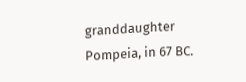granddaughter Pompeia, in 67 BC.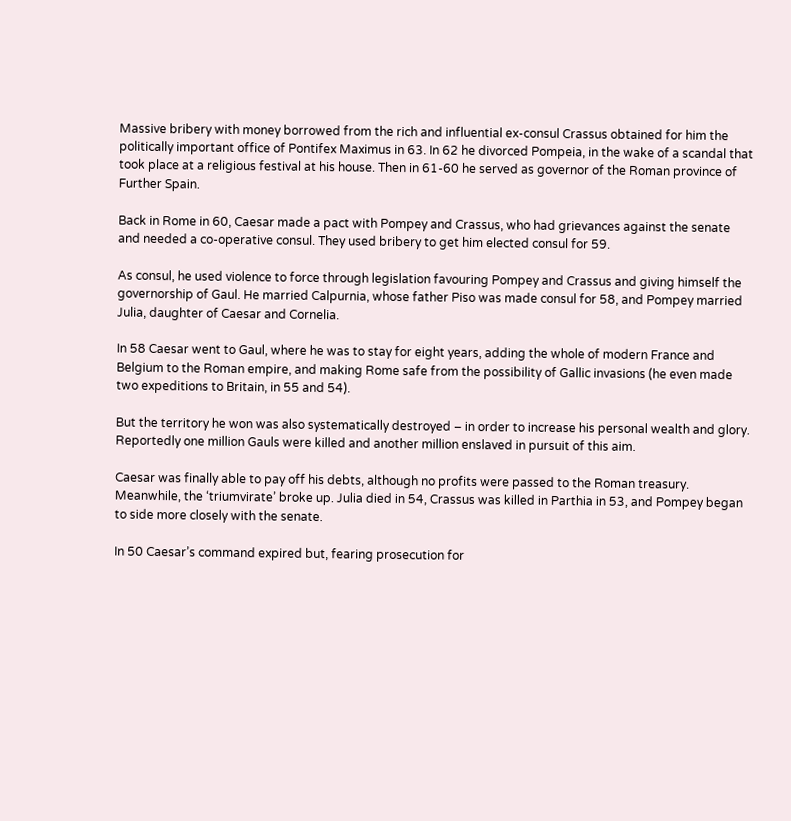Massive bribery with money borrowed from the rich and influential ex-consul Crassus obtained for him the politically important office of Pontifex Maximus in 63. In 62 he divorced Pompeia, in the wake of a scandal that took place at a religious festival at his house. Then in 61-60 he served as governor of the Roman province of Further Spain.

Back in Rome in 60, Caesar made a pact with Pompey and Crassus, who had grievances against the senate and needed a co-operative consul. They used bribery to get him elected consul for 59.

As consul, he used violence to force through legislation favouring Pompey and Crassus and giving himself the governorship of Gaul. He married Calpurnia, whose father Piso was made consul for 58, and Pompey married Julia, daughter of Caesar and Cornelia.

In 58 Caesar went to Gaul, where he was to stay for eight years, adding the whole of modern France and Belgium to the Roman empire, and making Rome safe from the possibility of Gallic invasions (he even made two expeditions to Britain, in 55 and 54).

But the territory he won was also systematically destroyed – in order to increase his personal wealth and glory. Reportedly one million Gauls were killed and another million enslaved in pursuit of this aim.

Caesar was finally able to pay off his debts, although no profits were passed to the Roman treasury. Meanwhile, the ‘triumvirate’ broke up. Julia died in 54, Crassus was killed in Parthia in 53, and Pompey began to side more closely with the senate.

In 50 Caesar’s command expired but, fearing prosecution for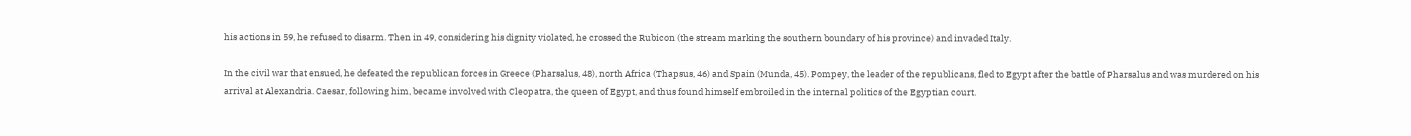his actions in 59, he refused to disarm. Then in 49, considering his dignity violated, he crossed the Rubicon (the stream marking the southern boundary of his province) and invaded Italy.

In the civil war that ensued, he defeated the republican forces in Greece (Pharsalus, 48), north Africa (Thapsus, 46) and Spain (Munda, 45). Pompey, the leader of the republicans, fled to Egypt after the battle of Pharsalus and was murdered on his arrival at Alexandria. Caesar, following him, became involved with Cleopatra, the queen of Egypt, and thus found himself embroiled in the internal politics of the Egyptian court.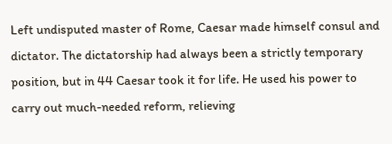Left undisputed master of Rome, Caesar made himself consul and dictator. The dictatorship had always been a strictly temporary position, but in 44 Caesar took it for life. He used his power to carry out much-needed reform, relieving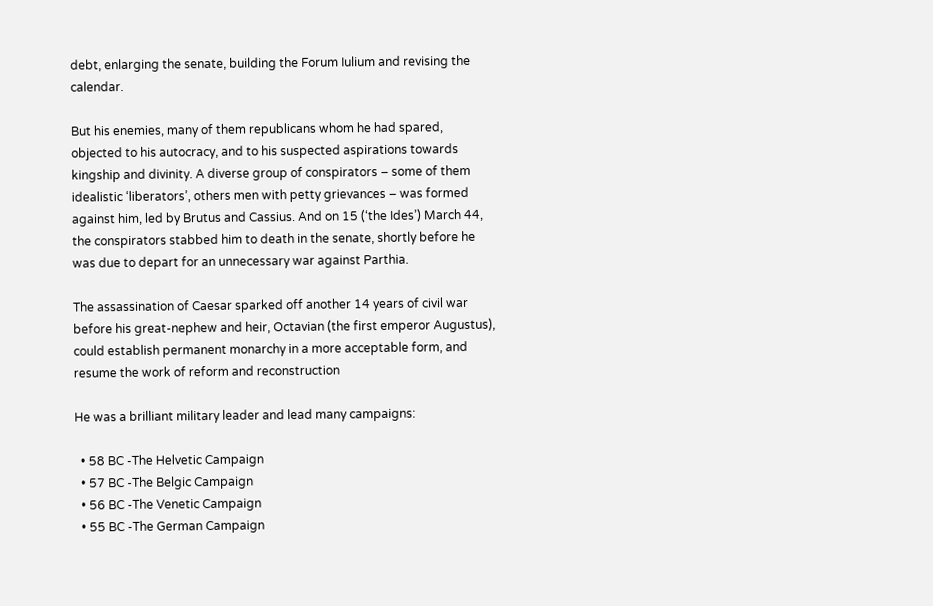debt, enlarging the senate, building the Forum Iulium and revising the calendar.

But his enemies, many of them republicans whom he had spared, objected to his autocracy, and to his suspected aspirations towards kingship and divinity. A diverse group of conspirators – some of them idealistic ‘liberators’, others men with petty grievances – was formed against him, led by Brutus and Cassius. And on 15 (‘the Ides’) March 44, the conspirators stabbed him to death in the senate, shortly before he was due to depart for an unnecessary war against Parthia.

The assassination of Caesar sparked off another 14 years of civil war before his great-nephew and heir, Octavian (the first emperor Augustus), could establish permanent monarchy in a more acceptable form, and resume the work of reform and reconstruction

He was a brilliant military leader and lead many campaigns:

  • 58 BC -The Helvetic Campaign
  • 57 BC -The Belgic Campaign
  • 56 BC -The Venetic Campaign
  • 55 BC -The German Campaign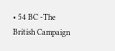• 54 BC -The British Campaign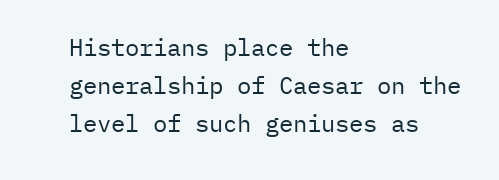Historians place the generalship of Caesar on the level of such geniuses as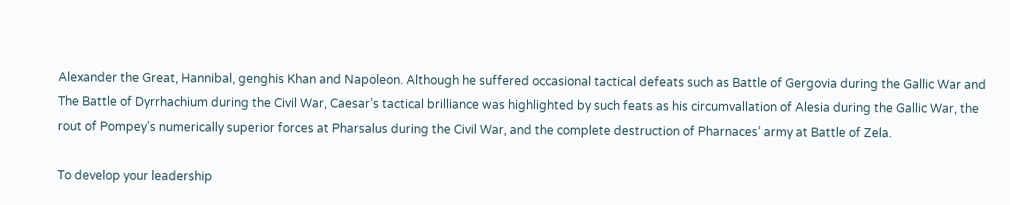Alexander the Great, Hannibal, genghis Khan and Napoleon. Although he suffered occasional tactical defeats such as Battle of Gergovia during the Gallic War and The Battle of Dyrrhachium during the Civil War, Caesar’s tactical brilliance was highlighted by such feats as his circumvallation of Alesia during the Gallic War, the rout of Pompey’s numerically superior forces at Pharsalus during the Civil War, and the complete destruction of Pharnaces’ army at Battle of Zela.

To develop your leadership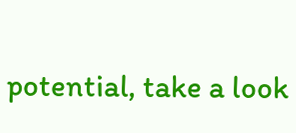potential, take a look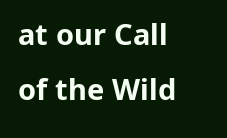at our Call of the Wild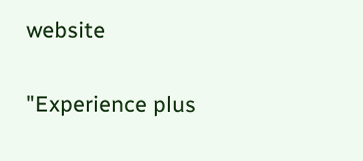website

"Experience plus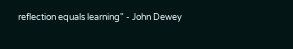reflection equals learning" - John Dewey